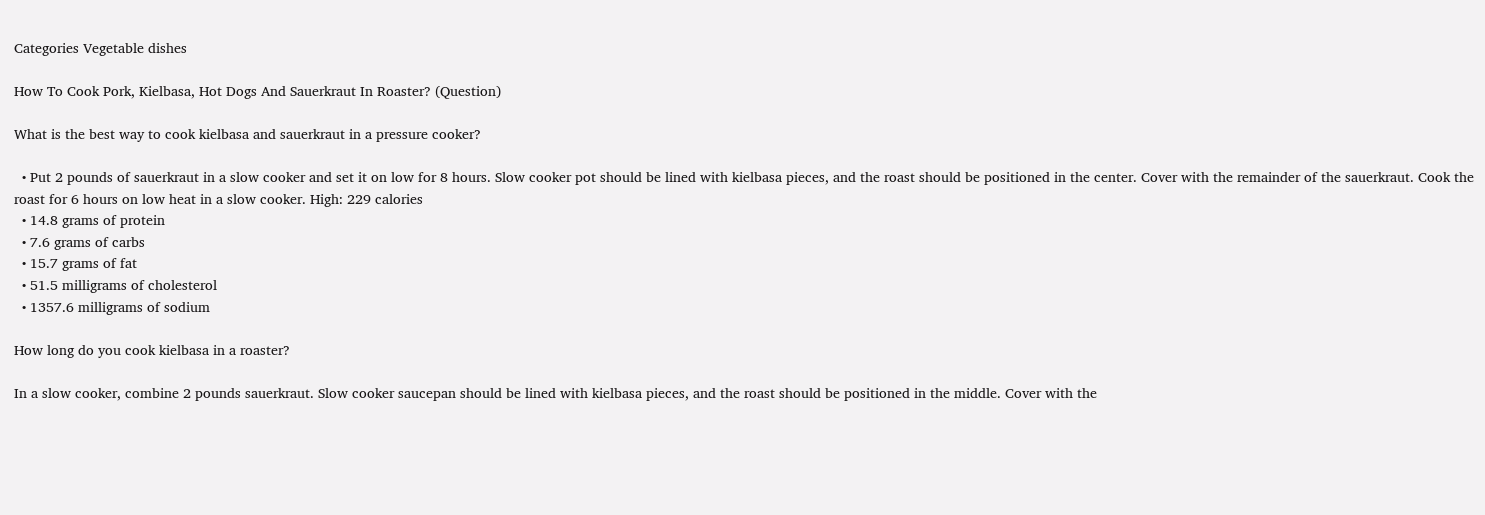Categories Vegetable dishes

How To Cook Pork, Kielbasa, Hot Dogs And Sauerkraut In Roaster? (Question)

What is the best way to cook kielbasa and sauerkraut in a pressure cooker?

  • Put 2 pounds of sauerkraut in a slow cooker and set it on low for 8 hours. Slow cooker pot should be lined with kielbasa pieces, and the roast should be positioned in the center. Cover with the remainder of the sauerkraut. Cook the roast for 6 hours on low heat in a slow cooker. High: 229 calories
  • 14.8 grams of protein
  • 7.6 grams of carbs
  • 15.7 grams of fat
  • 51.5 milligrams of cholesterol
  • 1357.6 milligrams of sodium

How long do you cook kielbasa in a roaster?

In a slow cooker, combine 2 pounds sauerkraut. Slow cooker saucepan should be lined with kielbasa pieces, and the roast should be positioned in the middle. Cover with the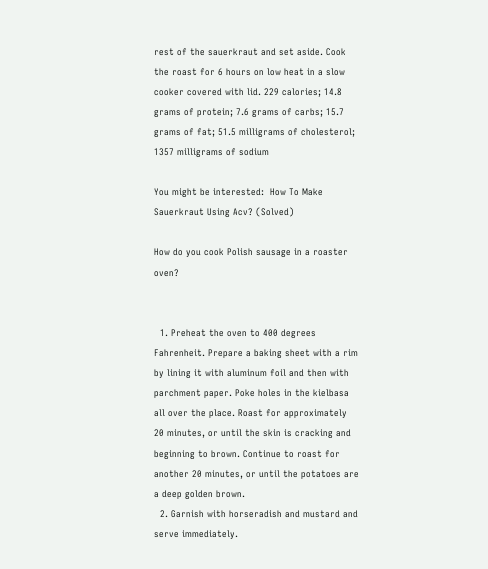rest of the sauerkraut and set aside. Cook the roast for 6 hours on low heat in a slow cooker covered with lid. 229 calories; 14.8 grams of protein; 7.6 grams of carbs; 15.7 grams of fat; 51.5 milligrams of cholesterol; 1357 milligrams of sodium

You might be interested:  How To Make Sauerkraut Using Acv? (Solved)

How do you cook Polish sausage in a roaster oven?


  1. Preheat the oven to 400 degrees Fahrenheit. Prepare a baking sheet with a rim by lining it with aluminum foil and then with parchment paper. Poke holes in the kielbasa all over the place. Roast for approximately 20 minutes, or until the skin is cracking and beginning to brown. Continue to roast for another 20 minutes, or until the potatoes are a deep golden brown.
  2. Garnish with horseradish and mustard and serve immediately.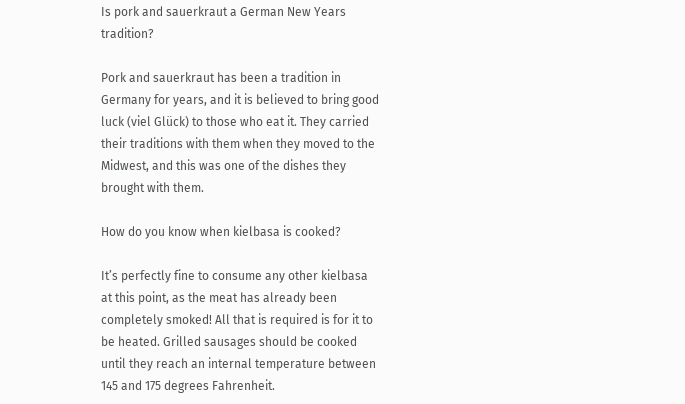Is pork and sauerkraut a German New Years tradition?

Pork and sauerkraut has been a tradition in Germany for years, and it is believed to bring good luck (viel Glück) to those who eat it. They carried their traditions with them when they moved to the Midwest, and this was one of the dishes they brought with them.

How do you know when kielbasa is cooked?

It’s perfectly fine to consume any other kielbasa at this point, as the meat has already been completely smoked! All that is required is for it to be heated. Grilled sausages should be cooked until they reach an internal temperature between 145 and 175 degrees Fahrenheit.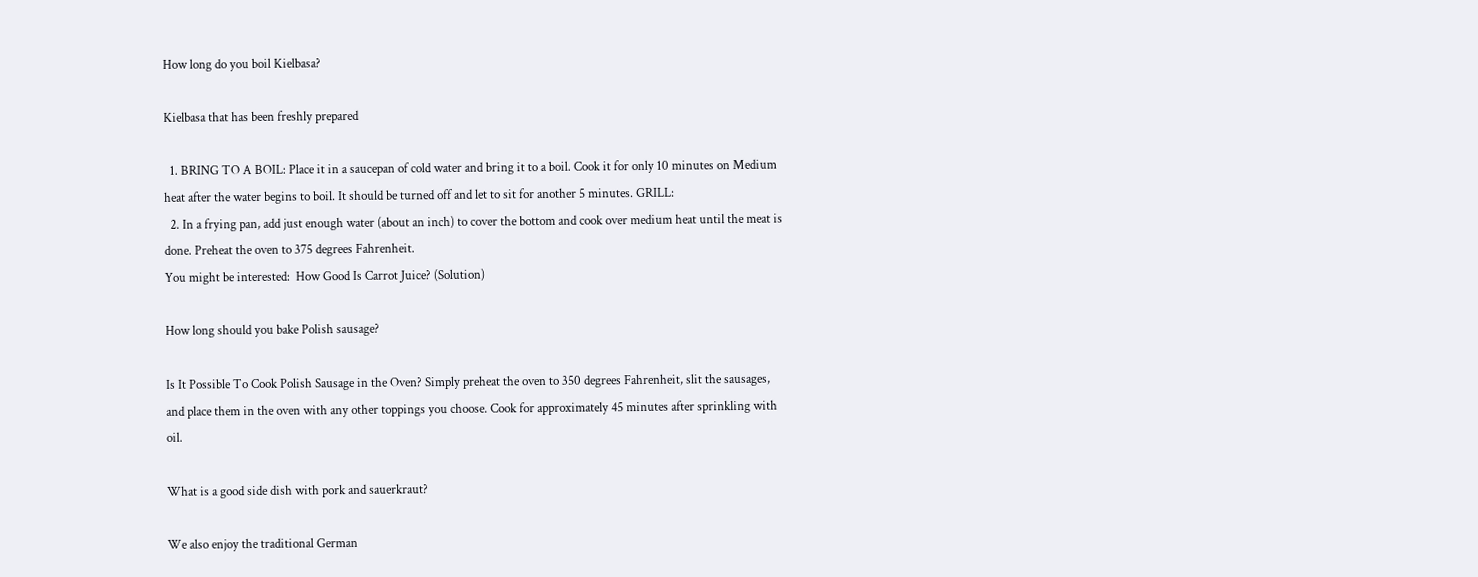How long do you boil Kielbasa?

Kielbasa that has been freshly prepared

  1. BRING TO A BOIL: Place it in a saucepan of cold water and bring it to a boil. Cook it for only 10 minutes on Medium heat after the water begins to boil. It should be turned off and let to sit for another 5 minutes. GRILL:
  2. In a frying pan, add just enough water (about an inch) to cover the bottom and cook over medium heat until the meat is done. Preheat the oven to 375 degrees Fahrenheit.
You might be interested:  How Good Is Carrot Juice? (Solution)

How long should you bake Polish sausage?

Is It Possible To Cook Polish Sausage in the Oven? Simply preheat the oven to 350 degrees Fahrenheit, slit the sausages, and place them in the oven with any other toppings you choose. Cook for approximately 45 minutes after sprinkling with oil.

What is a good side dish with pork and sauerkraut?

We also enjoy the traditional German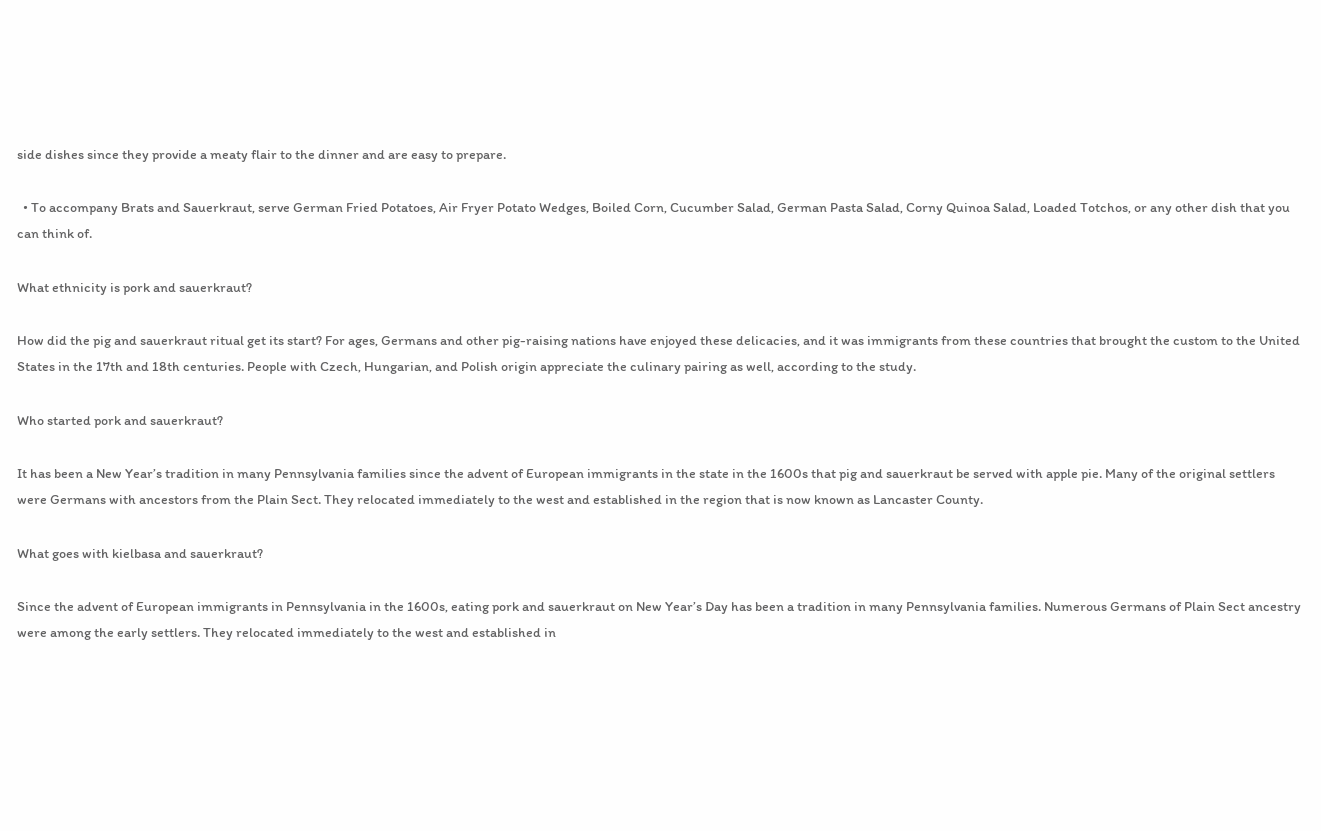side dishes since they provide a meaty flair to the dinner and are easy to prepare.

  • To accompany Brats and Sauerkraut, serve German Fried Potatoes, Air Fryer Potato Wedges, Boiled Corn, Cucumber Salad, German Pasta Salad, Corny Quinoa Salad, Loaded Totchos, or any other dish that you can think of.

What ethnicity is pork and sauerkraut?

How did the pig and sauerkraut ritual get its start? For ages, Germans and other pig-raising nations have enjoyed these delicacies, and it was immigrants from these countries that brought the custom to the United States in the 17th and 18th centuries. People with Czech, Hungarian, and Polish origin appreciate the culinary pairing as well, according to the study.

Who started pork and sauerkraut?

It has been a New Year’s tradition in many Pennsylvania families since the advent of European immigrants in the state in the 1600s that pig and sauerkraut be served with apple pie. Many of the original settlers were Germans with ancestors from the Plain Sect. They relocated immediately to the west and established in the region that is now known as Lancaster County.

What goes with kielbasa and sauerkraut?

Since the advent of European immigrants in Pennsylvania in the 1600s, eating pork and sauerkraut on New Year’s Day has been a tradition in many Pennsylvania families. Numerous Germans of Plain Sect ancestry were among the early settlers. They relocated immediately to the west and established in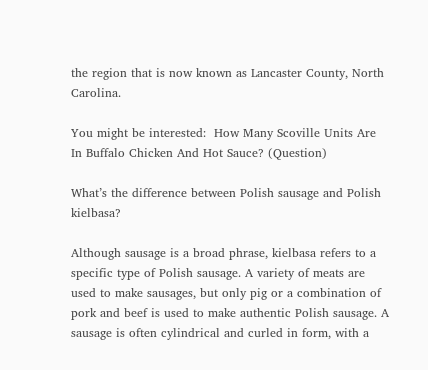the region that is now known as Lancaster County, North Carolina.

You might be interested:  How Many Scoville Units Are In Buffalo Chicken And Hot Sauce? (Question)

What’s the difference between Polish sausage and Polish kielbasa?

Although sausage is a broad phrase, kielbasa refers to a specific type of Polish sausage. A variety of meats are used to make sausages, but only pig or a combination of pork and beef is used to make authentic Polish sausage. A sausage is often cylindrical and curled in form, with a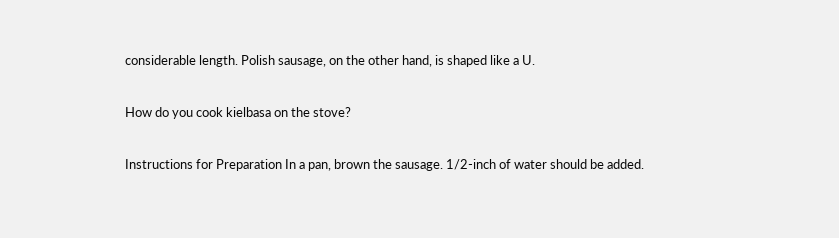considerable length. Polish sausage, on the other hand, is shaped like a U.

How do you cook kielbasa on the stove?

Instructions for Preparation In a pan, brown the sausage. 1/2-inch of water should be added.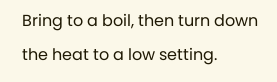Bring to a boil, then turn down the heat to a low setting.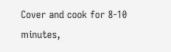Cover and cook for 8-10 minutes,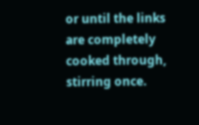or until the links are completely cooked through, stirring once.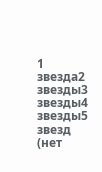1 звезда2 звезды3 звезды4 звезды5 звезд (нет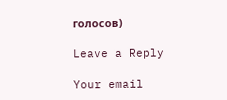голосов)

Leave a Reply

Your email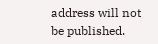address will not be published.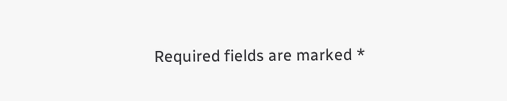Required fields are marked *